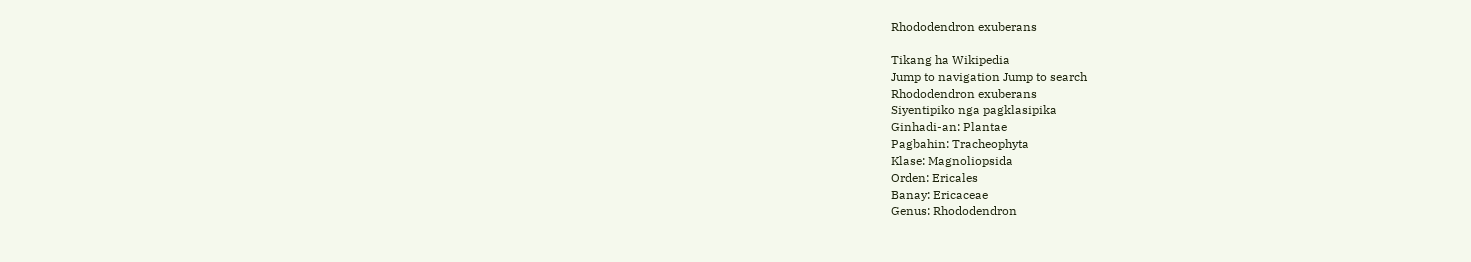Rhododendron exuberans

Tikang ha Wikipedia
Jump to navigation Jump to search
Rhododendron exuberans
Siyentipiko nga pagklasipika
Ginhadi-an: Plantae
Pagbahin: Tracheophyta
Klase: Magnoliopsida
Orden: Ericales
Banay: Ericaceae
Genus: Rhododendron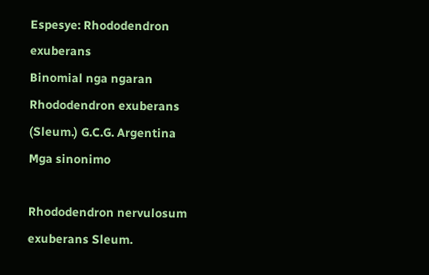Espesye: Rhododendron exuberans
Binomial nga ngaran
Rhododendron exuberans
(Sleum.) G.C.G. Argentina
Mga sinonimo

Rhododendron nervulosum exuberans Sleum.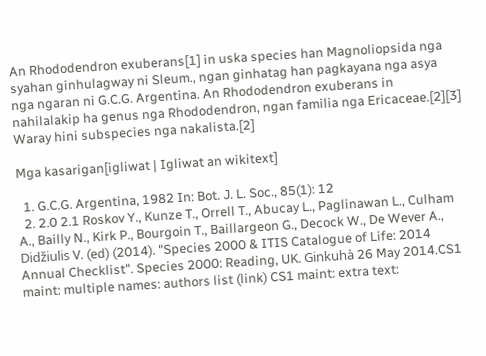An Rhododendron exuberans[1] in uska species han Magnoliopsida nga syahan ginhulagway ni Sleum., ngan ginhatag han pagkayana nga asya nga ngaran ni G.C.G. Argentina. An Rhododendron exuberans in nahilalakip ha genus nga Rhododendron, ngan familia nga Ericaceae.[2][3] Waray hini subspecies nga nakalista.[2]

Mga kasarigan[igliwat | Igliwat an wikitext]

  1. G.C.G. Argentina, 1982 In: Bot. J. L. Soc., 85(1): 12
  2. 2.0 2.1 Roskov Y., Kunze T., Orrell T., Abucay L., Paglinawan L., Culham A., Bailly N., Kirk P., Bourgoin T., Baillargeon G., Decock W., De Wever A., Didžiulis V. (ed) (2014). "Species 2000 & ITIS Catalogue of Life: 2014 Annual Checklist". Species 2000: Reading, UK. Ginkuhà 26 May 2014.CS1 maint: multiple names: authors list (link) CS1 maint: extra text: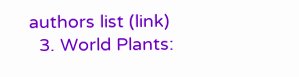authors list (link)
  3. World Plants: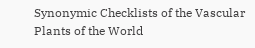Synonymic Checklists of the Vascular Plants of the World